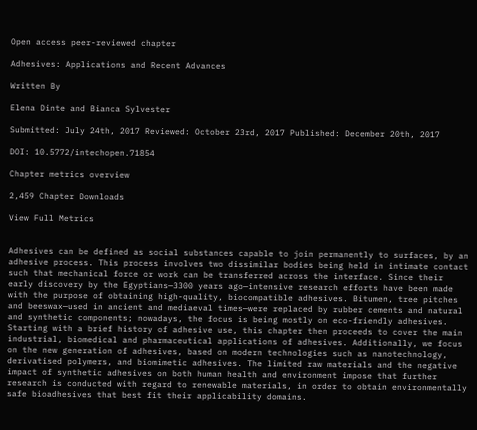Open access peer-reviewed chapter

Adhesives: Applications and Recent Advances

Written By

Elena Dinte and Bianca Sylvester

Submitted: July 24th, 2017 Reviewed: October 23rd, 2017 Published: December 20th, 2017

DOI: 10.5772/intechopen.71854

Chapter metrics overview

2,459 Chapter Downloads

View Full Metrics


Adhesives can be defined as social substances capable to join permanently to surfaces, by an adhesive process. This process involves two dissimilar bodies being held in intimate contact such that mechanical force or work can be transferred across the interface. Since their early discovery by the Egyptians—3300 years ago—intensive research efforts have been made with the purpose of obtaining high-quality, biocompatible adhesives. Bitumen, tree pitches and beeswax—used in ancient and mediaeval times—were replaced by rubber cements and natural and synthetic components; nowadays, the focus is being mostly on eco-friendly adhesives. Starting with a brief history of adhesive use, this chapter then proceeds to cover the main industrial, biomedical and pharmaceutical applications of adhesives. Additionally, we focus on the new generation of adhesives, based on modern technologies such as nanotechnology, derivatised polymers, and biomimetic adhesives. The limited raw materials and the negative impact of synthetic adhesives on both human health and environment impose that further research is conducted with regard to renewable materials, in order to obtain environmentally safe bioadhesives that best fit their applicability domains.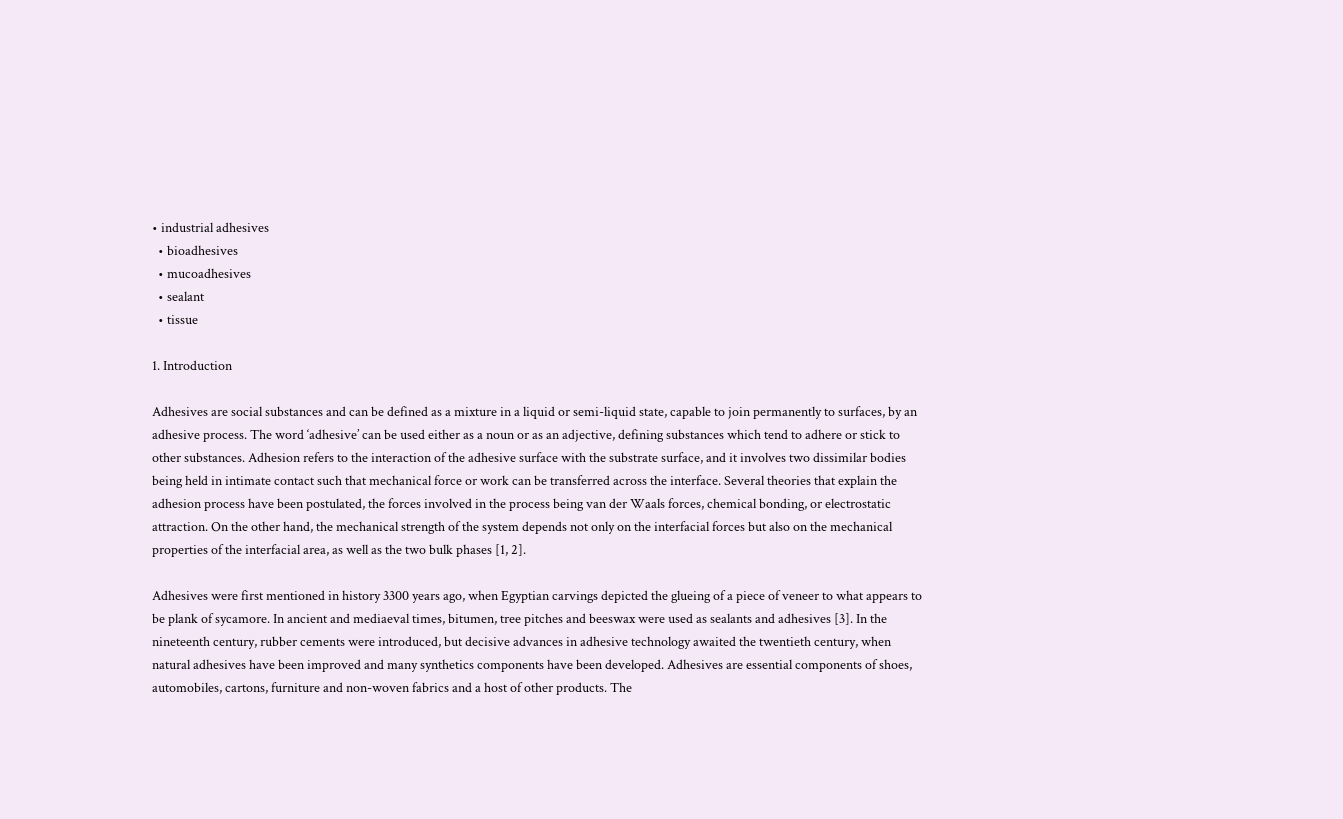• industrial adhesives
  • bioadhesives
  • mucoadhesives
  • sealant
  • tissue

1. Introduction

Adhesives are social substances and can be defined as a mixture in a liquid or semi-liquid state, capable to join permanently to surfaces, by an adhesive process. The word ‘adhesive’ can be used either as a noun or as an adjective, defining substances which tend to adhere or stick to other substances. Adhesion refers to the interaction of the adhesive surface with the substrate surface, and it involves two dissimilar bodies being held in intimate contact such that mechanical force or work can be transferred across the interface. Several theories that explain the adhesion process have been postulated, the forces involved in the process being van der Waals forces, chemical bonding, or electrostatic attraction. On the other hand, the mechanical strength of the system depends not only on the interfacial forces but also on the mechanical properties of the interfacial area, as well as the two bulk phases [1, 2].

Adhesives were first mentioned in history 3300 years ago, when Egyptian carvings depicted the glueing of a piece of veneer to what appears to be plank of sycamore. In ancient and mediaeval times, bitumen, tree pitches and beeswax were used as sealants and adhesives [3]. In the nineteenth century, rubber cements were introduced, but decisive advances in adhesive technology awaited the twentieth century, when natural adhesives have been improved and many synthetics components have been developed. Adhesives are essential components of shoes, automobiles, cartons, furniture and non-woven fabrics and a host of other products. The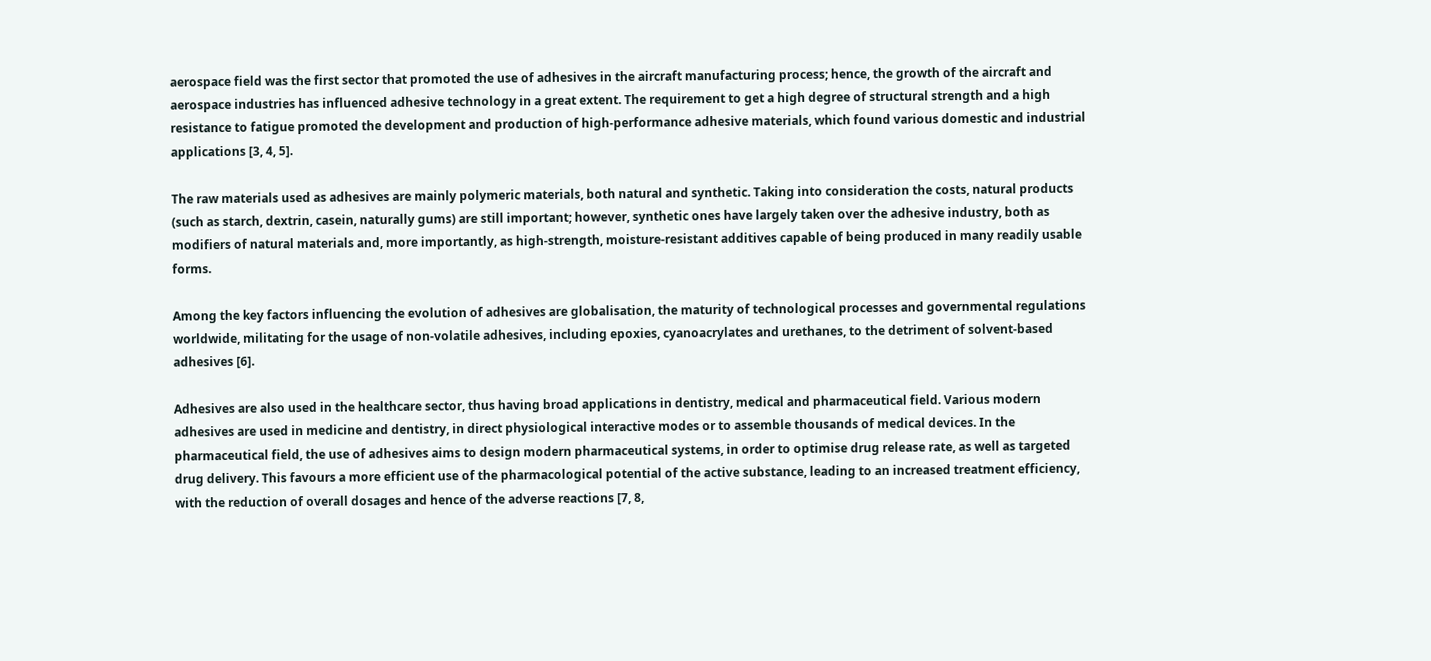aerospace field was the first sector that promoted the use of adhesives in the aircraft manufacturing process; hence, the growth of the aircraft and aerospace industries has influenced adhesive technology in a great extent. The requirement to get a high degree of structural strength and a high resistance to fatigue promoted the development and production of high-performance adhesive materials, which found various domestic and industrial applications [3, 4, 5].

The raw materials used as adhesives are mainly polymeric materials, both natural and synthetic. Taking into consideration the costs, natural products (such as starch, dextrin, casein, naturally gums) are still important; however, synthetic ones have largely taken over the adhesive industry, both as modifiers of natural materials and, more importantly, as high-strength, moisture-resistant additives capable of being produced in many readily usable forms.

Among the key factors influencing the evolution of adhesives are globalisation, the maturity of technological processes and governmental regulations worldwide, militating for the usage of non-volatile adhesives, including epoxies, cyanoacrylates and urethanes, to the detriment of solvent-based adhesives [6].

Adhesives are also used in the healthcare sector, thus having broad applications in dentistry, medical and pharmaceutical field. Various modern adhesives are used in medicine and dentistry, in direct physiological interactive modes or to assemble thousands of medical devices. In the pharmaceutical field, the use of adhesives aims to design modern pharmaceutical systems, in order to optimise drug release rate, as well as targeted drug delivery. This favours a more efficient use of the pharmacological potential of the active substance, leading to an increased treatment efficiency, with the reduction of overall dosages and hence of the adverse reactions [7, 8,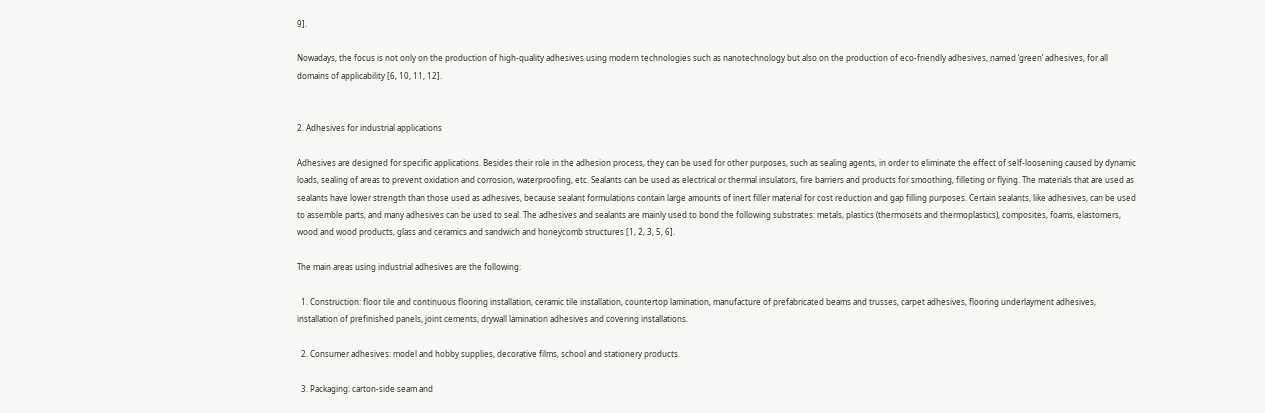9].

Nowadays, the focus is not only on the production of high-quality adhesives using modern technologies such as nanotechnology but also on the production of eco-friendly adhesives, named ‘green’ adhesives, for all domains of applicability [6, 10, 11, 12].


2. Adhesives for industrial applications

Adhesives are designed for specific applications. Besides their role in the adhesion process, they can be used for other purposes, such as sealing agents, in order to eliminate the effect of self-loosening caused by dynamic loads, sealing of areas to prevent oxidation and corrosion, waterproofing, etc. Sealants can be used as electrical or thermal insulators, fire barriers and products for smoothing, filleting or flying. The materials that are used as sealants have lower strength than those used as adhesives, because sealant formulations contain large amounts of inert filler material for cost reduction and gap filling purposes. Certain sealants, like adhesives, can be used to assemble parts, and many adhesives can be used to seal. The adhesives and sealants are mainly used to bond the following substrates: metals, plastics (thermosets and thermoplastics), composites, foams, elastomers, wood and wood products, glass and ceramics and sandwich and honeycomb structures [1, 2, 3, 5, 6].

The main areas using industrial adhesives are the following:

  1. Construction: floor tile and continuous flooring installation, ceramic tile installation, countertop lamination, manufacture of prefabricated beams and trusses, carpet adhesives, flooring underlayment adhesives, installation of prefinished panels, joint cements, drywall lamination adhesives and covering installations.

  2. Consumer adhesives: model and hobby supplies, decorative films, school and stationery products.

  3. Packaging: carton-side seam and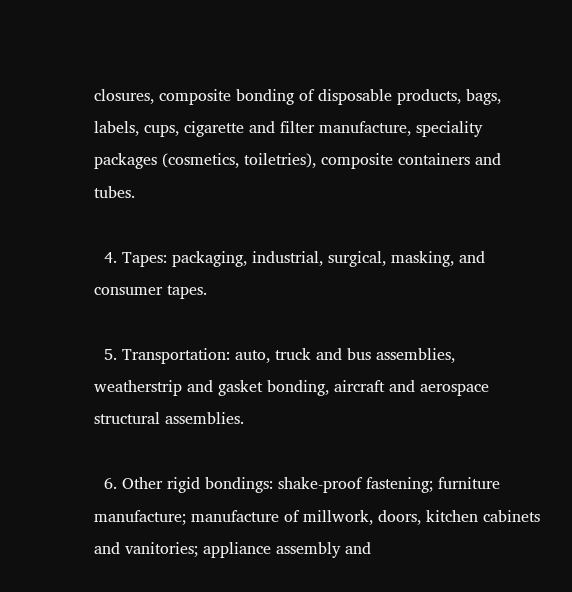closures, composite bonding of disposable products, bags, labels, cups, cigarette and filter manufacture, speciality packages (cosmetics, toiletries), composite containers and tubes.

  4. Tapes: packaging, industrial, surgical, masking, and consumer tapes.

  5. Transportation: auto, truck and bus assemblies, weatherstrip and gasket bonding, aircraft and aerospace structural assemblies.

  6. Other rigid bondings: shake-proof fastening; furniture manufacture; manufacture of millwork, doors, kitchen cabinets and vanitories; appliance assembly and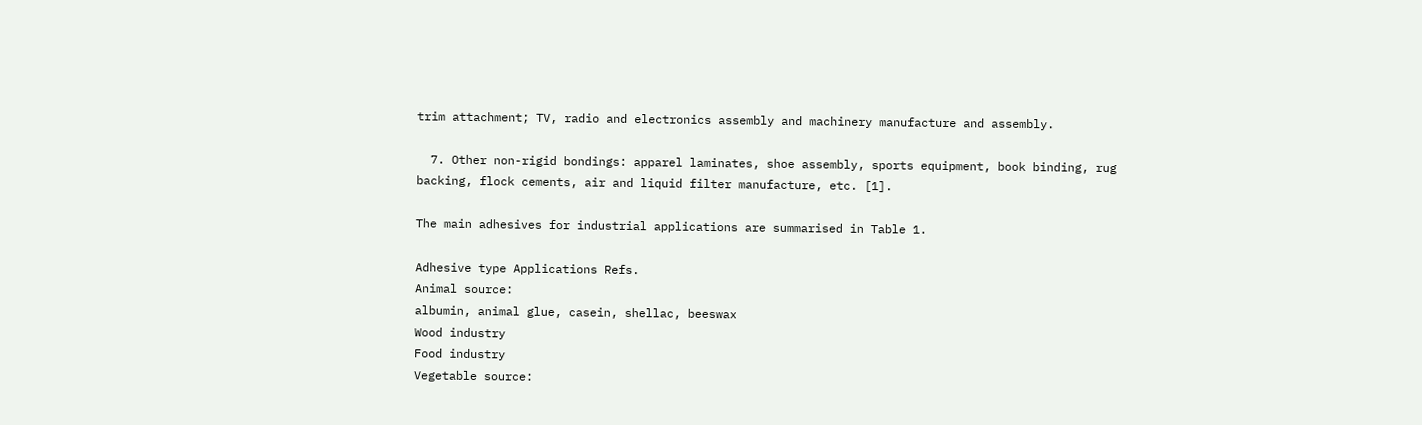trim attachment; TV, radio and electronics assembly and machinery manufacture and assembly.

  7. Other non-rigid bondings: apparel laminates, shoe assembly, sports equipment, book binding, rug backing, flock cements, air and liquid filter manufacture, etc. [1].

The main adhesives for industrial applications are summarised in Table 1.

Adhesive type Applications Refs.
Animal source:
albumin, animal glue, casein, shellac, beeswax
Wood industry
Food industry
Vegetable source: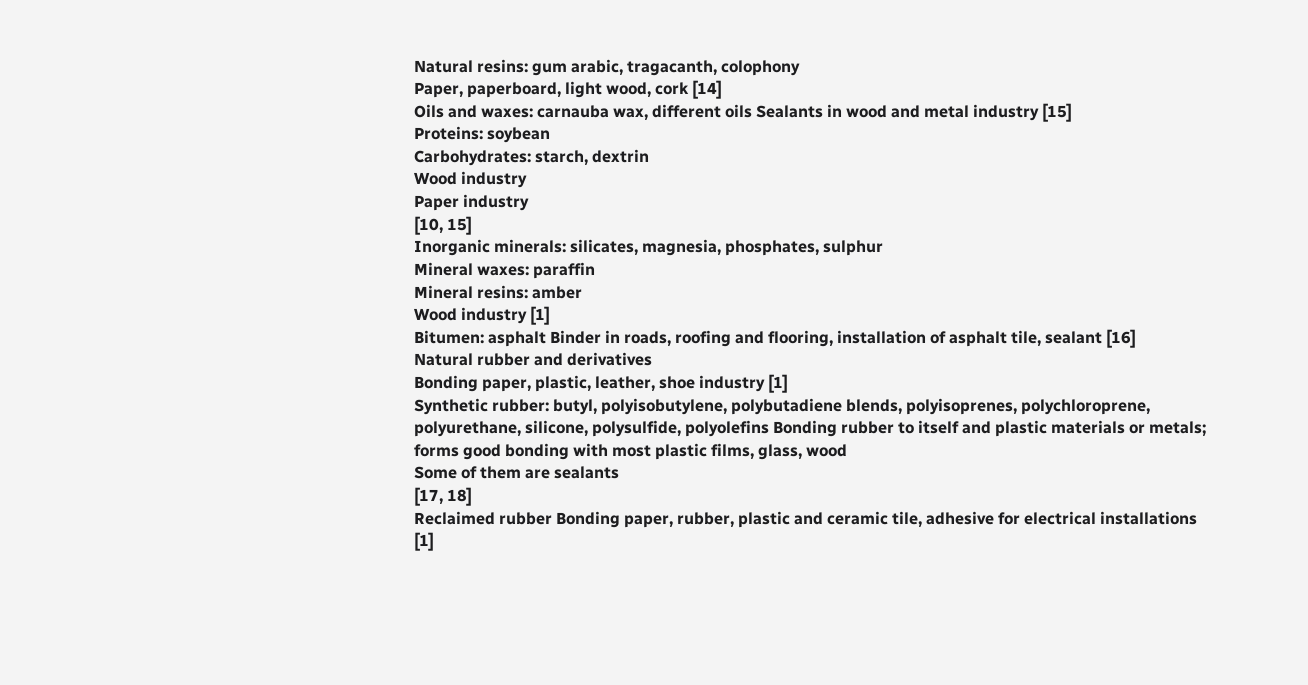Natural resins: gum arabic, tragacanth, colophony
Paper, paperboard, light wood, cork [14]
Oils and waxes: carnauba wax, different oils Sealants in wood and metal industry [15]
Proteins: soybean
Carbohydrates: starch, dextrin
Wood industry
Paper industry
[10, 15]
Inorganic minerals: silicates, magnesia, phosphates, sulphur
Mineral waxes: paraffin
Mineral resins: amber
Wood industry [1]
Bitumen: asphalt Binder in roads, roofing and flooring, installation of asphalt tile, sealant [16]
Natural rubber and derivatives
Bonding paper, plastic, leather, shoe industry [1]
Synthetic rubber: butyl, polyisobutylene, polybutadiene blends, polyisoprenes, polychloroprene, polyurethane, silicone, polysulfide, polyolefins Bonding rubber to itself and plastic materials or metals; forms good bonding with most plastic films, glass, wood
Some of them are sealants
[17, 18]
Reclaimed rubber Bonding paper, rubber, plastic and ceramic tile, adhesive for electrical installations [1]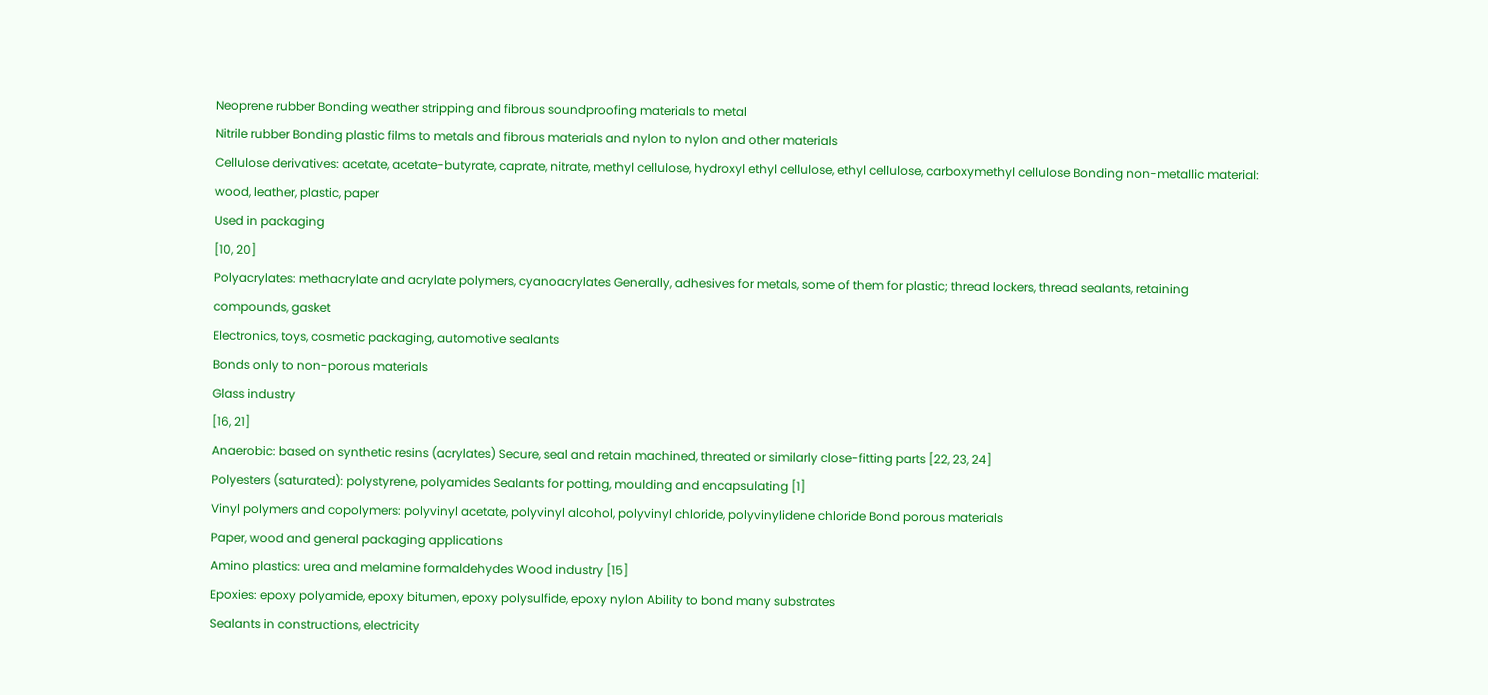Neoprene rubber Bonding weather stripping and fibrous soundproofing materials to metal
Nitrile rubber Bonding plastic films to metals and fibrous materials and nylon to nylon and other materials
Cellulose derivatives: acetate, acetate-butyrate, caprate, nitrate, methyl cellulose, hydroxyl ethyl cellulose, ethyl cellulose, carboxymethyl cellulose Bonding non-metallic material: wood, leather, plastic, paper
Used in packaging
[10, 20]
Polyacrylates: methacrylate and acrylate polymers, cyanoacrylates Generally, adhesives for metals, some of them for plastic; thread lockers, thread sealants, retaining compounds, gasket
Electronics, toys, cosmetic packaging, automotive sealants
Bonds only to non-porous materials
Glass industry
[16, 21]
Anaerobic: based on synthetic resins (acrylates) Secure, seal and retain machined, threated or similarly close-fitting parts [22, 23, 24]
Polyesters (saturated): polystyrene, polyamides Sealants for potting, moulding and encapsulating [1]
Vinyl polymers and copolymers: polyvinyl acetate, polyvinyl alcohol, polyvinyl chloride, polyvinylidene chloride Bond porous materials
Paper, wood and general packaging applications
Amino plastics: urea and melamine formaldehydes Wood industry [15]
Epoxies: epoxy polyamide, epoxy bitumen, epoxy polysulfide, epoxy nylon Ability to bond many substrates
Sealants in constructions, electricity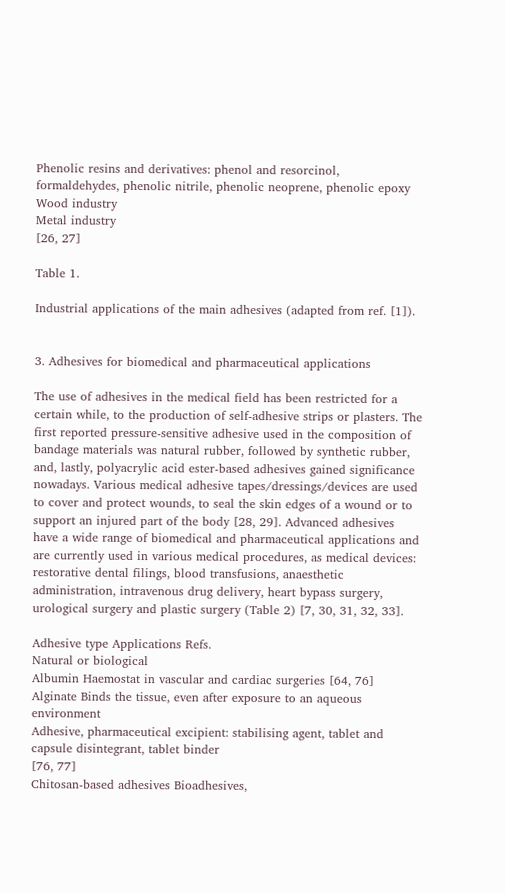Phenolic resins and derivatives: phenol and resorcinol, formaldehydes, phenolic nitrile, phenolic neoprene, phenolic epoxy Wood industry
Metal industry
[26, 27]

Table 1.

Industrial applications of the main adhesives (adapted from ref. [1]).


3. Adhesives for biomedical and pharmaceutical applications

The use of adhesives in the medical field has been restricted for a certain while, to the production of self-adhesive strips or plasters. The first reported pressure-sensitive adhesive used in the composition of bandage materials was natural rubber, followed by synthetic rubber, and, lastly, polyacrylic acid ester-based adhesives gained significance nowadays. Various medical adhesive tapes/dressings/devices are used to cover and protect wounds, to seal the skin edges of a wound or to support an injured part of the body [28, 29]. Advanced adhesives have a wide range of biomedical and pharmaceutical applications and are currently used in various medical procedures, as medical devices: restorative dental filings, blood transfusions, anaesthetic administration, intravenous drug delivery, heart bypass surgery, urological surgery and plastic surgery (Table 2) [7, 30, 31, 32, 33].

Adhesive type Applications Refs.
Natural or biological
Albumin Haemostat in vascular and cardiac surgeries [64, 76]
Alginate Binds the tissue, even after exposure to an aqueous environment
Adhesive, pharmaceutical excipient: stabilising agent, tablet and capsule disintegrant, tablet binder
[76, 77]
Chitosan-based adhesives Bioadhesives,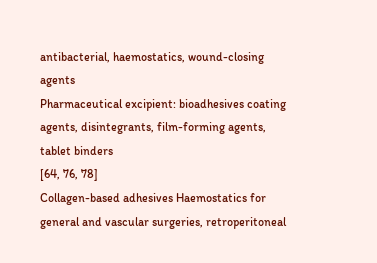antibacterial, haemostatics, wound-closing agents
Pharmaceutical excipient: bioadhesives coating agents, disintegrants, film-forming agents, tablet binders
[64, 76, 78]
Collagen-based adhesives Haemostatics for general and vascular surgeries, retroperitoneal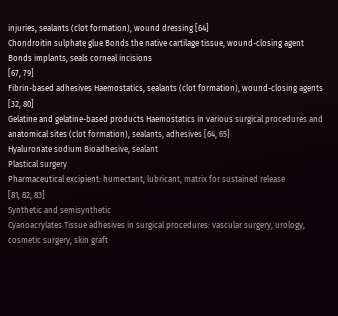injuries, sealants (clot formation), wound dressing [64]
Chondroitin sulphate glue Bonds the native cartilage tissue, wound-closing agent
Bonds implants, seals corneal incisions
[67, 79]
Fibrin-based adhesives Haemostatics, sealants (clot formation), wound-closing agents [32, 80]
Gelatine and gelatine-based products Haemostatics in various surgical procedures and anatomical sites (clot formation), sealants, adhesives [64, 65]
Hyaluronate sodium Bioadhesive, sealant
Plastical surgery
Pharmaceutical excipient: humectant, lubricant, matrix for sustained release
[81, 82, 83]
Synthetic and semisynthetic
Cyanoacrylates Tissue adhesives in surgical procedures: vascular surgery, urology, cosmetic surgery, skin graft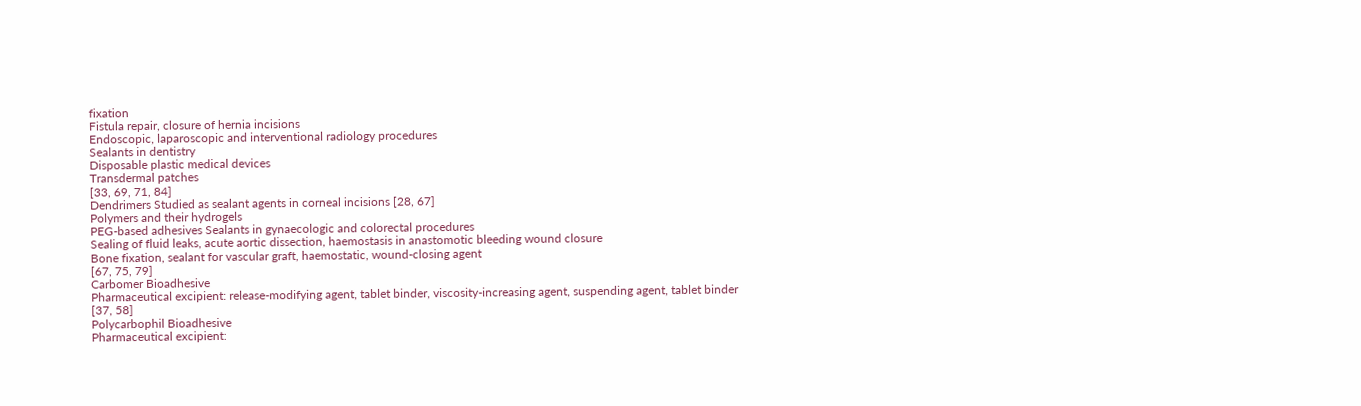fixation
Fistula repair, closure of hernia incisions
Endoscopic, laparoscopic and interventional radiology procedures
Sealants in dentistry
Disposable plastic medical devices
Transdermal patches
[33, 69, 71, 84]
Dendrimers Studied as sealant agents in corneal incisions [28, 67]
Polymers and their hydrogels
PEG-based adhesives Sealants in gynaecologic and colorectal procedures
Sealing of fluid leaks, acute aortic dissection, haemostasis in anastomotic bleeding wound closure
Bone fixation, sealant for vascular graft, haemostatic, wound-closing agent
[67, 75, 79]
Carbomer Bioadhesive
Pharmaceutical excipient: release-modifying agent, tablet binder, viscosity-increasing agent, suspending agent, tablet binder
[37, 58]
Polycarbophil Bioadhesive
Pharmaceutical excipient: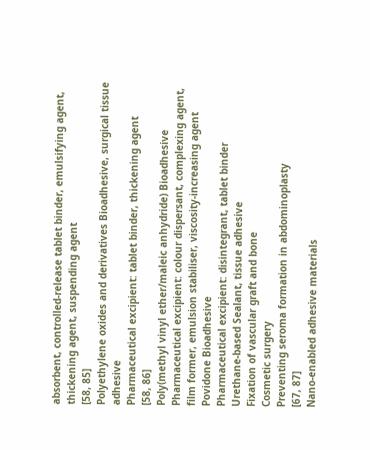absorbent, controlled-release tablet binder, emulsifying agent, thickening agent, suspending agent
[58, 85]
Polyethylene oxides and derivatives Bioadhesive, surgical tissue adhesive
Pharmaceutical excipient: tablet binder, thickening agent
[58, 86]
Poly(methyl vinyl ether/maleic anhydride) Bioadhesive
Pharmaceutical excipient: colour dispersant, complexing agent, film former, emulsion stabiliser, viscosity-increasing agent
Povidone Bioadhesive
Pharmaceutical excipient: disintegrant, tablet binder
Urethane-based Sealant, tissue adhesive
Fixation of vascular graft and bone
Cosmetic surgery
Preventing seroma formation in abdominoplasty
[67, 87]
Nano-enabled adhesive materials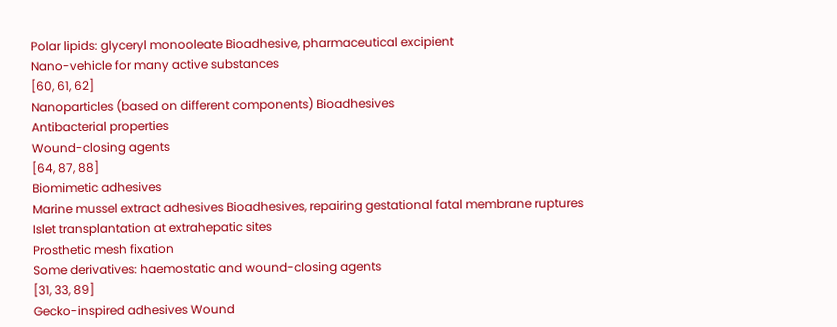Polar lipids: glyceryl monooleate Bioadhesive, pharmaceutical excipient
Nano-vehicle for many active substances
[60, 61, 62]
Nanoparticles (based on different components) Bioadhesives
Antibacterial properties
Wound-closing agents
[64, 87, 88]
Biomimetic adhesives
Marine mussel extract adhesives Bioadhesives, repairing gestational fatal membrane ruptures
Islet transplantation at extrahepatic sites
Prosthetic mesh fixation
Some derivatives: haemostatic and wound-closing agents
[31, 33, 89]
Gecko-inspired adhesives Wound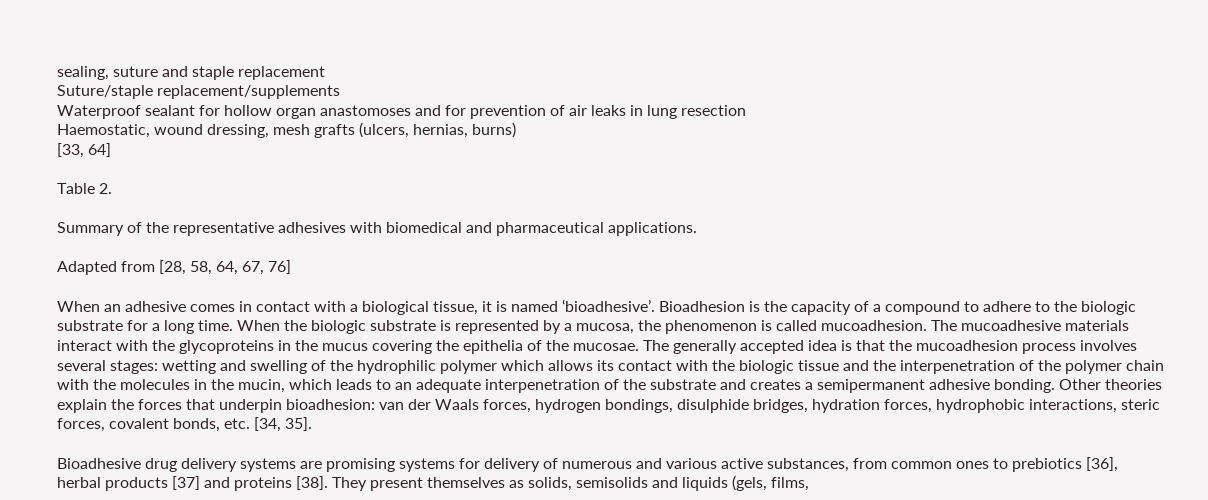sealing, suture and staple replacement
Suture/staple replacement/supplements
Waterproof sealant for hollow organ anastomoses and for prevention of air leaks in lung resection
Haemostatic, wound dressing, mesh grafts (ulcers, hernias, burns)
[33, 64]

Table 2.

Summary of the representative adhesives with biomedical and pharmaceutical applications.

Adapted from [28, 58, 64, 67, 76]

When an adhesive comes in contact with a biological tissue, it is named ‘bioadhesive’. Bioadhesion is the capacity of a compound to adhere to the biologic substrate for a long time. When the biologic substrate is represented by a mucosa, the phenomenon is called mucoadhesion. The mucoadhesive materials interact with the glycoproteins in the mucus covering the epithelia of the mucosae. The generally accepted idea is that the mucoadhesion process involves several stages: wetting and swelling of the hydrophilic polymer which allows its contact with the biologic tissue and the interpenetration of the polymer chain with the molecules in the mucin, which leads to an adequate interpenetration of the substrate and creates a semipermanent adhesive bonding. Other theories explain the forces that underpin bioadhesion: van der Waals forces, hydrogen bondings, disulphide bridges, hydration forces, hydrophobic interactions, steric forces, covalent bonds, etc. [34, 35].

Bioadhesive drug delivery systems are promising systems for delivery of numerous and various active substances, from common ones to prebiotics [36], herbal products [37] and proteins [38]. They present themselves as solids, semisolids and liquids (gels, films,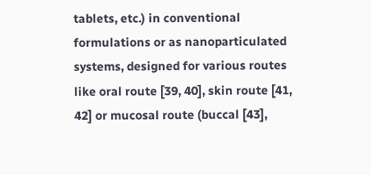tablets, etc.) in conventional formulations or as nanoparticulated systems, designed for various routes like oral route [39, 40], skin route [41, 42] or mucosal route (buccal [43],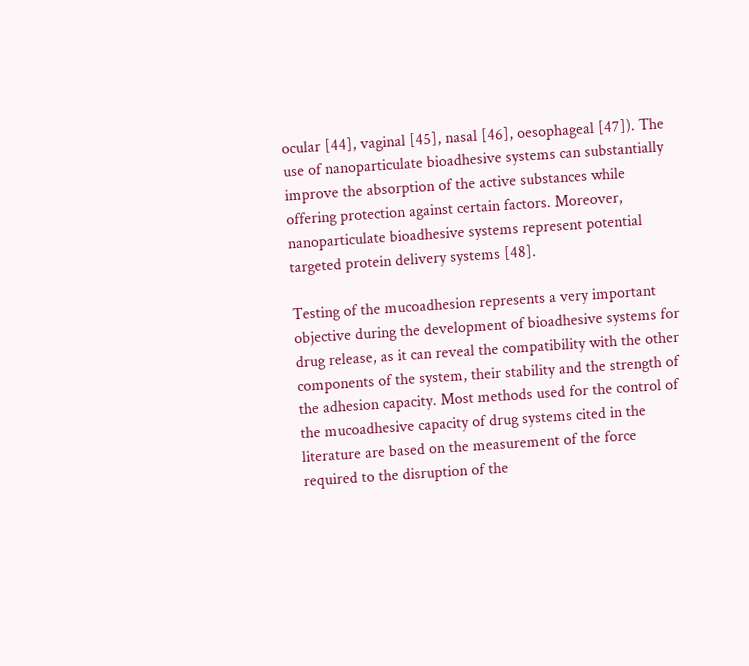ocular [44], vaginal [45], nasal [46], oesophageal [47]). The use of nanoparticulate bioadhesive systems can substantially improve the absorption of the active substances while offering protection against certain factors. Moreover, nanoparticulate bioadhesive systems represent potential targeted protein delivery systems [48].

Testing of the mucoadhesion represents a very important objective during the development of bioadhesive systems for drug release, as it can reveal the compatibility with the other components of the system, their stability and the strength of the adhesion capacity. Most methods used for the control of the mucoadhesive capacity of drug systems cited in the literature are based on the measurement of the force required to the disruption of the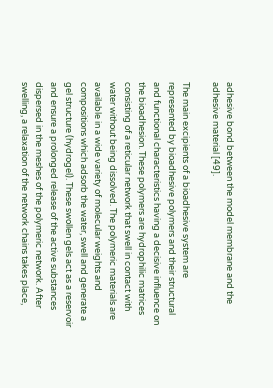adhesive bond between the model membrane and the adhesive material [49].

The main excipients of a bioadhesive system are represented by bioadhesive polymers and their structural and functional characteristics having a decisive influence on the bioadhesion. These polymers are hydrophilic matrices consisting of a reticular network that swell in contact with water without being dissolved. The polymeric materials are available in a wide variety of molecular weights and compositions which adsorb the water, swell and generate a gel structure (hydrogel). These swollen gels act as a reservoir and ensure a prolonged release of the active substances dispersed in the meshes of the polymeric network. After swelling, a relaxation of the network chains takes place,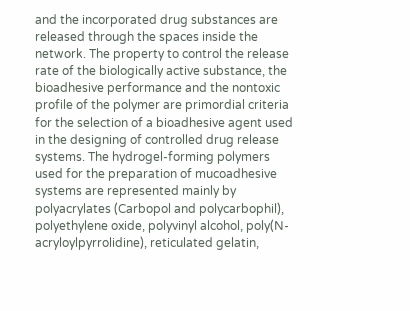and the incorporated drug substances are released through the spaces inside the network. The property to control the release rate of the biologically active substance, the bioadhesive performance and the nontoxic profile of the polymer are primordial criteria for the selection of a bioadhesive agent used in the designing of controlled drug release systems. The hydrogel-forming polymers used for the preparation of mucoadhesive systems are represented mainly by polyacrylates (Carbopol and polycarbophil), polyethylene oxide, polyvinyl alcohol, poly(N-acryloylpyrrolidine), reticulated gelatin,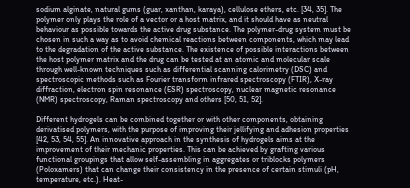sodium alginate, natural gums (guar, xanthan, karaya), cellulose ethers, etc. [34, 35]. The polymer only plays the role of a vector or a host matrix, and it should have as neutral behaviour as possible towards the active drug substance. The polymer-drug system must be chosen in such a way as to avoid chemical reactions between components, which may lead to the degradation of the active substance. The existence of possible interactions between the host polymer matrix and the drug can be tested at an atomic and molecular scale through well-known techniques such as differential scanning calorimetry (DSC) and spectroscopic methods such as Fourier transform infrared spectroscopy (FTIR), X-ray diffraction, electron spin resonance (ESR) spectroscopy, nuclear magnetic resonance (NMR) spectroscopy, Raman spectroscopy and others [50, 51, 52].

Different hydrogels can be combined together or with other components, obtaining derivatised polymers, with the purpose of improving their jellifying and adhesion properties [42, 53, 54, 55]. An innovative approach in the synthesis of hydrogels aims at the improvement of their mechanic properties. This can be achieved by grafting various functional groupings that allow self-assembling in aggregates or triblocks polymers (Poloxamers) that can change their consistency in the presence of certain stimuli (pH, temperature, etc.). Heat-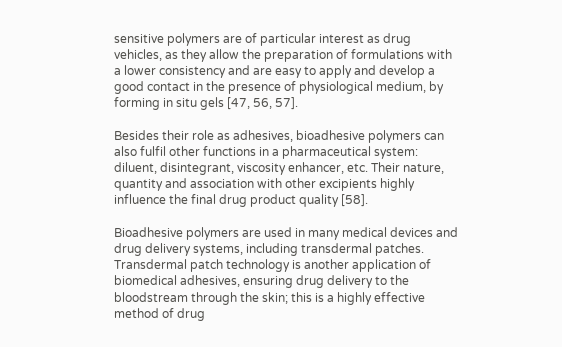sensitive polymers are of particular interest as drug vehicles, as they allow the preparation of formulations with a lower consistency and are easy to apply and develop a good contact in the presence of physiological medium, by forming in situ gels [47, 56, 57].

Besides their role as adhesives, bioadhesive polymers can also fulfil other functions in a pharmaceutical system: diluent, disintegrant, viscosity enhancer, etc. Their nature, quantity and association with other excipients highly influence the final drug product quality [58].

Bioadhesive polymers are used in many medical devices and drug delivery systems, including transdermal patches. Transdermal patch technology is another application of biomedical adhesives, ensuring drug delivery to the bloodstream through the skin; this is a highly effective method of drug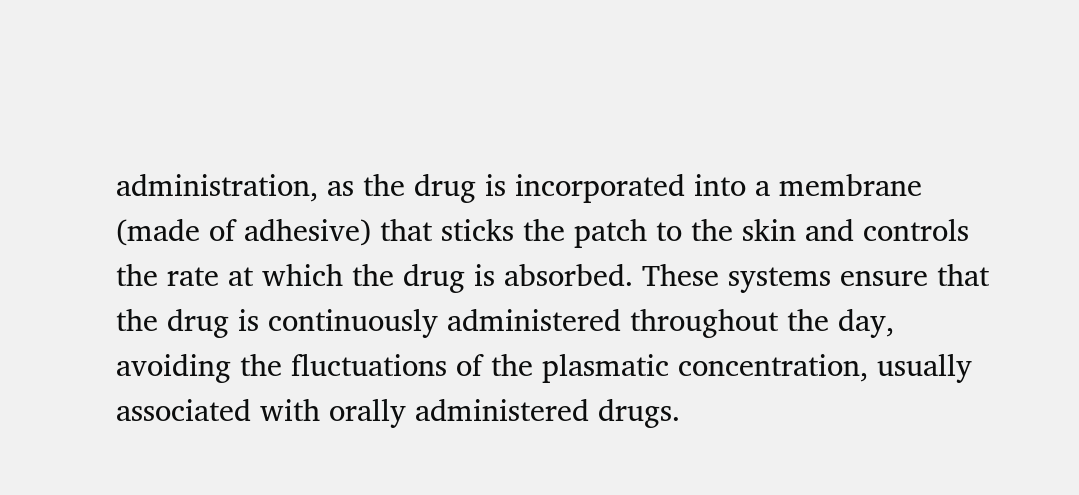administration, as the drug is incorporated into a membrane (made of adhesive) that sticks the patch to the skin and controls the rate at which the drug is absorbed. These systems ensure that the drug is continuously administered throughout the day, avoiding the fluctuations of the plasmatic concentration, usually associated with orally administered drugs.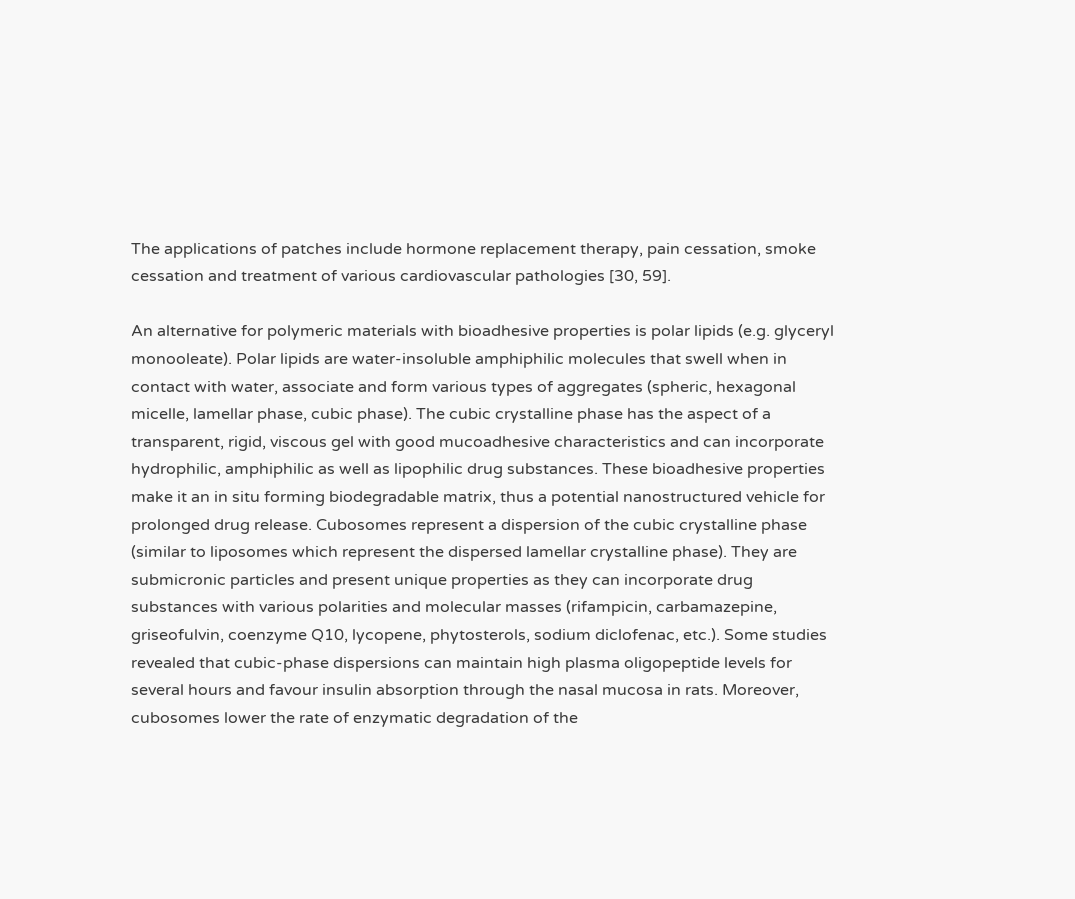The applications of patches include hormone replacement therapy, pain cessation, smoke cessation and treatment of various cardiovascular pathologies [30, 59].

An alternative for polymeric materials with bioadhesive properties is polar lipids (e.g. glyceryl monooleate). Polar lipids are water-insoluble amphiphilic molecules that swell when in contact with water, associate and form various types of aggregates (spheric, hexagonal micelle, lamellar phase, cubic phase). The cubic crystalline phase has the aspect of a transparent, rigid, viscous gel with good mucoadhesive characteristics and can incorporate hydrophilic, amphiphilic as well as lipophilic drug substances. These bioadhesive properties make it an in situ forming biodegradable matrix, thus a potential nanostructured vehicle for prolonged drug release. Cubosomes represent a dispersion of the cubic crystalline phase (similar to liposomes which represent the dispersed lamellar crystalline phase). They are submicronic particles and present unique properties as they can incorporate drug substances with various polarities and molecular masses (rifampicin, carbamazepine, griseofulvin, coenzyme Q10, lycopene, phytosterols, sodium diclofenac, etc.). Some studies revealed that cubic-phase dispersions can maintain high plasma oligopeptide levels for several hours and favour insulin absorption through the nasal mucosa in rats. Moreover, cubosomes lower the rate of enzymatic degradation of the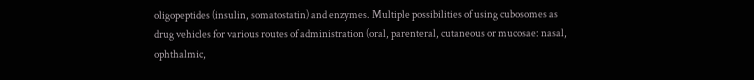oligopeptides (insulin, somatostatin) and enzymes. Multiple possibilities of using cubosomes as drug vehicles for various routes of administration (oral, parenteral, cutaneous or mucosae: nasal, ophthalmic,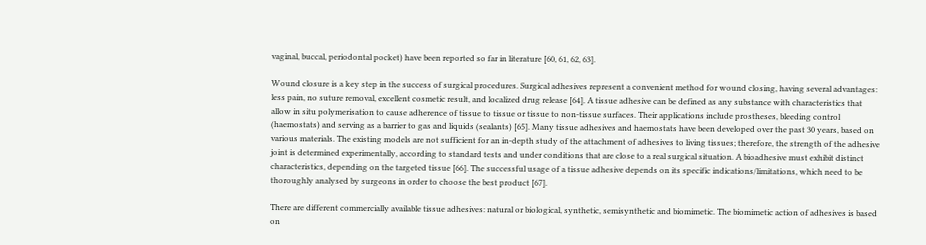vaginal, buccal, periodontal pocket) have been reported so far in literature [60, 61, 62, 63].

Wound closure is a key step in the success of surgical procedures. Surgical adhesives represent a convenient method for wound closing, having several advantages: less pain, no suture removal, excellent cosmetic result, and localized drug release [64]. A tissue adhesive can be defined as any substance with characteristics that allow in situ polymerisation to cause adherence of tissue to tissue or tissue to non-tissue surfaces. Their applications include prostheses, bleeding control (haemostats) and serving as a barrier to gas and liquids (sealants) [65]. Many tissue adhesives and haemostats have been developed over the past 30 years, based on various materials. The existing models are not sufficient for an in-depth study of the attachment of adhesives to living tissues; therefore, the strength of the adhesive joint is determined experimentally, according to standard tests and under conditions that are close to a real surgical situation. A bioadhesive must exhibit distinct characteristics, depending on the targeted tissue [66]. The successful usage of a tissue adhesive depends on its specific indications/limitations, which need to be thoroughly analysed by surgeons in order to choose the best product [67].

There are different commercially available tissue adhesives: natural or biological, synthetic, semisynthetic and biomimetic. The biomimetic action of adhesives is based on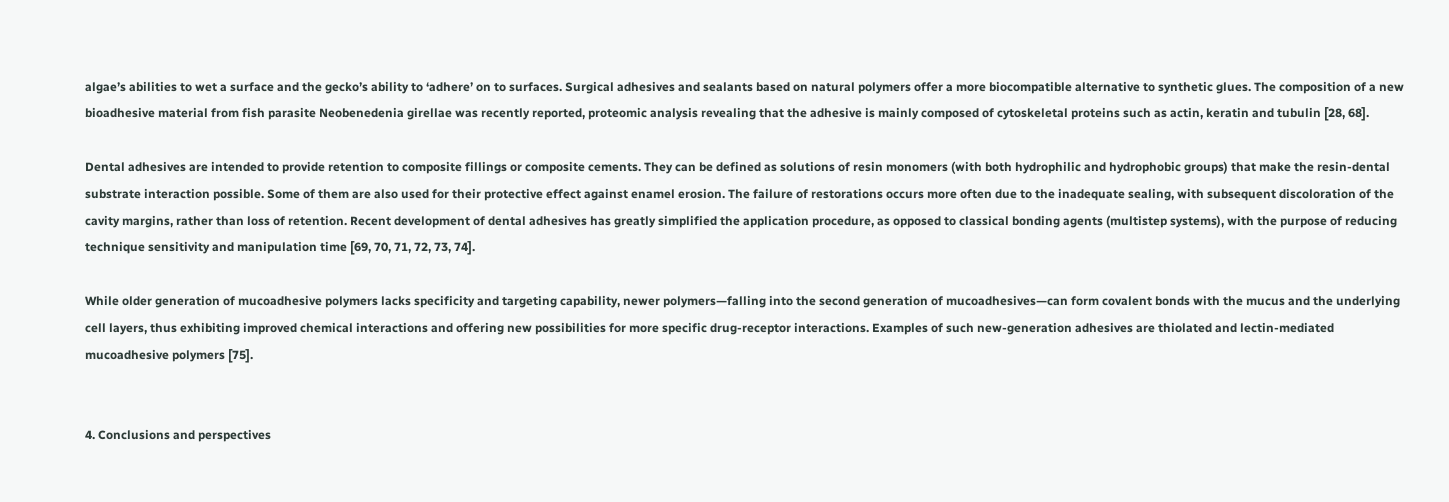algae’s abilities to wet a surface and the gecko’s ability to ‘adhere’ on to surfaces. Surgical adhesives and sealants based on natural polymers offer a more biocompatible alternative to synthetic glues. The composition of a new bioadhesive material from fish parasite Neobenedenia girellae was recently reported, proteomic analysis revealing that the adhesive is mainly composed of cytoskeletal proteins such as actin, keratin and tubulin [28, 68].

Dental adhesives are intended to provide retention to composite fillings or composite cements. They can be defined as solutions of resin monomers (with both hydrophilic and hydrophobic groups) that make the resin-dental substrate interaction possible. Some of them are also used for their protective effect against enamel erosion. The failure of restorations occurs more often due to the inadequate sealing, with subsequent discoloration of the cavity margins, rather than loss of retention. Recent development of dental adhesives has greatly simplified the application procedure, as opposed to classical bonding agents (multistep systems), with the purpose of reducing technique sensitivity and manipulation time [69, 70, 71, 72, 73, 74].

While older generation of mucoadhesive polymers lacks specificity and targeting capability, newer polymers—falling into the second generation of mucoadhesives—can form covalent bonds with the mucus and the underlying cell layers, thus exhibiting improved chemical interactions and offering new possibilities for more specific drug-receptor interactions. Examples of such new-generation adhesives are thiolated and lectin-mediated mucoadhesive polymers [75].


4. Conclusions and perspectives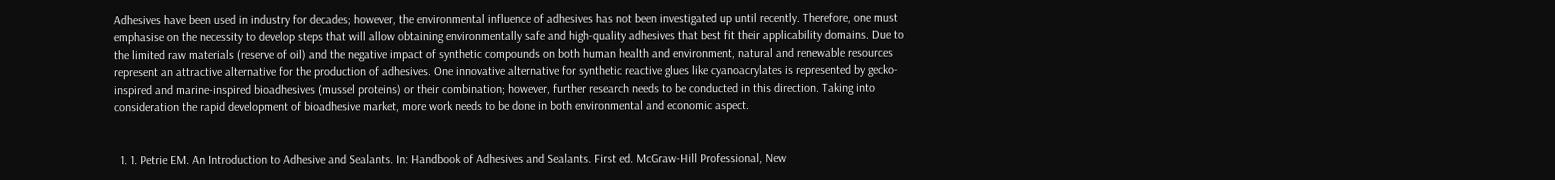Adhesives have been used in industry for decades; however, the environmental influence of adhesives has not been investigated up until recently. Therefore, one must emphasise on the necessity to develop steps that will allow obtaining environmentally safe and high-quality adhesives that best fit their applicability domains. Due to the limited raw materials (reserve of oil) and the negative impact of synthetic compounds on both human health and environment, natural and renewable resources represent an attractive alternative for the production of adhesives. One innovative alternative for synthetic reactive glues like cyanoacrylates is represented by gecko-inspired and marine-inspired bioadhesives (mussel proteins) or their combination; however, further research needs to be conducted in this direction. Taking into consideration the rapid development of bioadhesive market, more work needs to be done in both environmental and economic aspect.


  1. 1. Petrie EM. An Introduction to Adhesive and Sealants. In: Handbook of Adhesives and Sealants. First ed. McGraw-Hill Professional, New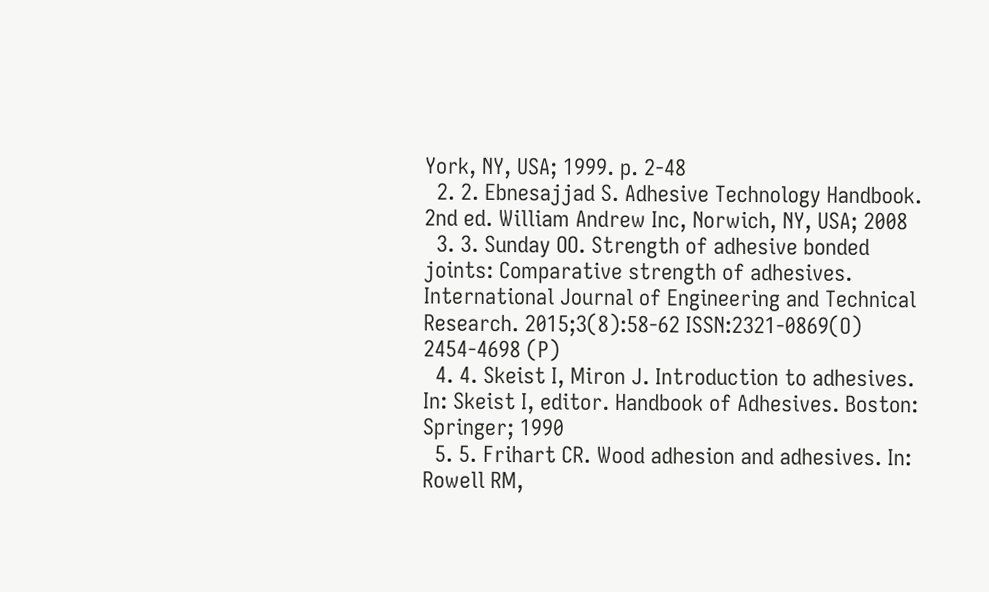York, NY, USA; 1999. p. 2-48
  2. 2. Ebnesajjad S. Adhesive Technology Handbook. 2nd ed. William Andrew Inc, Norwich, NY, USA; 2008
  3. 3. Sunday OO. Strength of adhesive bonded joints: Comparative strength of adhesives. International Journal of Engineering and Technical Research. 2015;3(8):58-62 ISSN:2321-0869(O) 2454-4698 (P)
  4. 4. Skeist I, Miron J. Introduction to adhesives. In: Skeist I, editor. Handbook of Adhesives. Boston: Springer; 1990
  5. 5. Frihart CR. Wood adhesion and adhesives. In: Rowell RM,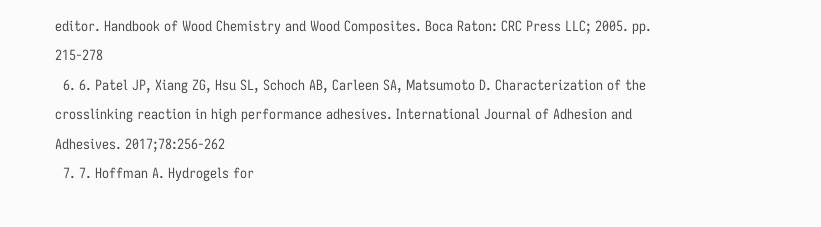editor. Handbook of Wood Chemistry and Wood Composites. Boca Raton: CRC Press LLC; 2005. pp. 215-278
  6. 6. Patel JP, Xiang ZG, Hsu SL, Schoch AB, Carleen SA, Matsumoto D. Characterization of the crosslinking reaction in high performance adhesives. International Journal of Adhesion and Adhesives. 2017;78:256-262
  7. 7. Hoffman A. Hydrogels for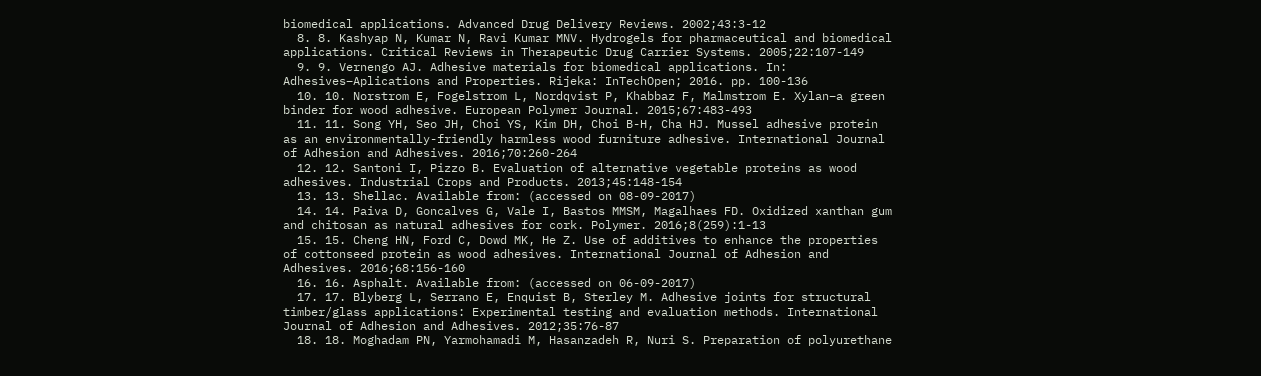biomedical applications. Advanced Drug Delivery Reviews. 2002;43:3-12
  8. 8. Kashyap N, Kumar N, Ravi Kumar MNV. Hydrogels for pharmaceutical and biomedical applications. Critical Reviews in Therapeutic Drug Carrier Systems. 2005;22:107-149
  9. 9. Vernengo AJ. Adhesive materials for biomedical applications. In: Adhesives–Aplications and Properties. Rijeka: InTechOpen; 2016. pp. 100-136
  10. 10. Norstrom E, Fogelstrom L, Nordqvist P, Khabbaz F, Malmstrom E. Xylan–a green binder for wood adhesive. European Polymer Journal. 2015;67:483-493
  11. 11. Song YH, Seo JH, Choi YS, Kim DH, Choi B-H, Cha HJ. Mussel adhesive protein as an environmentally-friendly harmless wood furniture adhesive. International Journal of Adhesion and Adhesives. 2016;70:260-264
  12. 12. Santoni I, Pizzo B. Evaluation of alternative vegetable proteins as wood adhesives. Industrial Crops and Products. 2013;45:148-154
  13. 13. Shellac. Available from: (accessed on 08-09-2017)
  14. 14. Paiva D, Goncalves G, Vale I, Bastos MMSM, Magalhaes FD. Oxidized xanthan gum and chitosan as natural adhesives for cork. Polymer. 2016;8(259):1-13
  15. 15. Cheng HN, Ford C, Dowd MK, He Z. Use of additives to enhance the properties of cottonseed protein as wood adhesives. International Journal of Adhesion and Adhesives. 2016;68:156-160
  16. 16. Asphalt. Available from: (accessed on 06-09-2017)
  17. 17. Blyberg L, Serrano E, Enquist B, Sterley M. Adhesive joints for structural timber/glass applications: Experimental testing and evaluation methods. International Journal of Adhesion and Adhesives. 2012;35:76-87
  18. 18. Moghadam PN, Yarmohamadi M, Hasanzadeh R, Nuri S. Preparation of polyurethane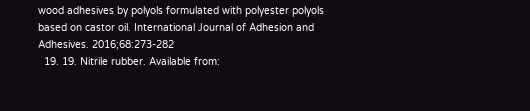wood adhesives by polyols formulated with polyester polyols based on castor oil. International Journal of Adhesion and Adhesives. 2016;68:273-282
  19. 19. Nitrile rubber. Available from: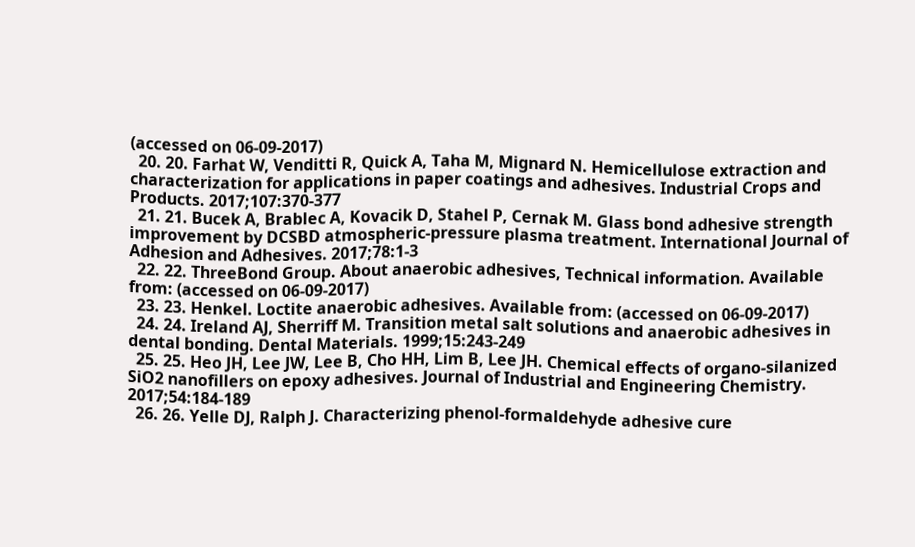(accessed on 06-09-2017)
  20. 20. Farhat W, Venditti R, Quick A, Taha M, Mignard N. Hemicellulose extraction and characterization for applications in paper coatings and adhesives. Industrial Crops and Products. 2017;107:370-377
  21. 21. Bucek A, Brablec A, Kovacik D, Stahel P, Cernak M. Glass bond adhesive strength improvement by DCSBD atmospheric-pressure plasma treatment. International Journal of Adhesion and Adhesives. 2017;78:1-3
  22. 22. ThreeBond Group. About anaerobic adhesives, Technical information. Available from: (accessed on 06-09-2017)
  23. 23. Henkel. Loctite anaerobic adhesives. Available from: (accessed on 06-09-2017)
  24. 24. Ireland AJ, Sherriff M. Transition metal salt solutions and anaerobic adhesives in dental bonding. Dental Materials. 1999;15:243-249
  25. 25. Heo JH, Lee JW, Lee B, Cho HH, Lim B, Lee JH. Chemical effects of organo-silanized SiO2 nanofillers on epoxy adhesives. Journal of Industrial and Engineering Chemistry. 2017;54:184-189
  26. 26. Yelle DJ, Ralph J. Characterizing phenol-formaldehyde adhesive cure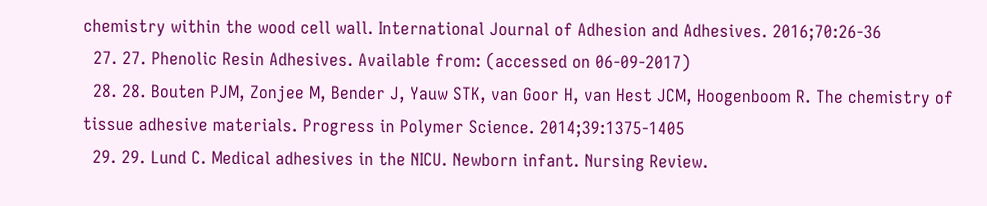chemistry within the wood cell wall. International Journal of Adhesion and Adhesives. 2016;70:26-36
  27. 27. Phenolic Resin Adhesives. Available from: (accessed on 06-09-2017)
  28. 28. Bouten PJM, Zonjee M, Bender J, Yauw STK, van Goor H, van Hest JCM, Hoogenboom R. The chemistry of tissue adhesive materials. Progress in Polymer Science. 2014;39:1375-1405
  29. 29. Lund C. Medical adhesives in the NICU. Newborn infant. Nursing Review.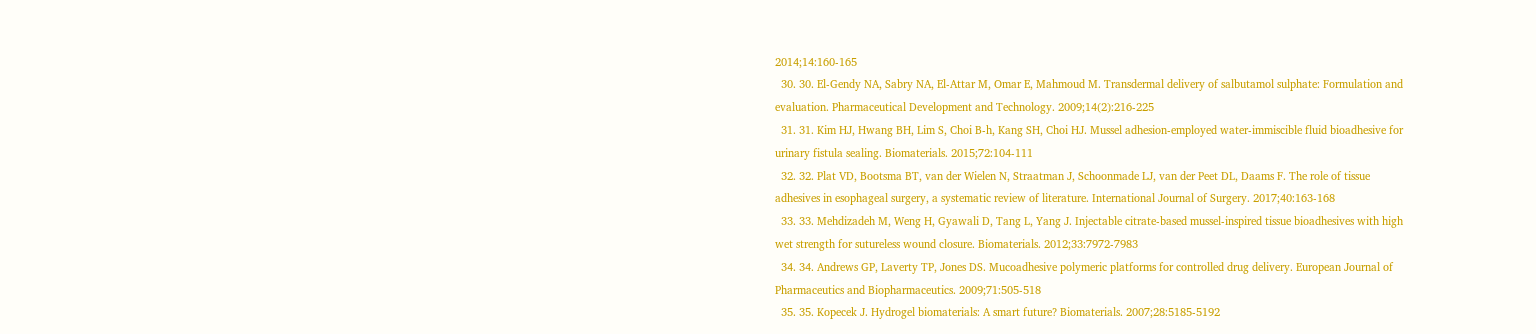2014;14:160-165
  30. 30. El-Gendy NA, Sabry NA, El-Attar M, Omar E, Mahmoud M. Transdermal delivery of salbutamol sulphate: Formulation and evaluation. Pharmaceutical Development and Technology. 2009;14(2):216-225
  31. 31. Kim HJ, Hwang BH, Lim S, Choi B-h, Kang SH, Choi HJ. Mussel adhesion-employed water-immiscible fluid bioadhesive for urinary fistula sealing. Biomaterials. 2015;72:104-111
  32. 32. Plat VD, Bootsma BT, van der Wielen N, Straatman J, Schoonmade LJ, van der Peet DL, Daams F. The role of tissue adhesives in esophageal surgery, a systematic review of literature. International Journal of Surgery. 2017;40:163-168
  33. 33. Mehdizadeh M, Weng H, Gyawali D, Tang L, Yang J. Injectable citrate-based mussel-inspired tissue bioadhesives with high wet strength for sutureless wound closure. Biomaterials. 2012;33:7972-7983
  34. 34. Andrews GP, Laverty TP, Jones DS. Mucoadhesive polymeric platforms for controlled drug delivery. European Journal of Pharmaceutics and Biopharmaceutics. 2009;71:505-518
  35. 35. Kopecek J. Hydrogel biomaterials: A smart future? Biomaterials. 2007;28:5185-5192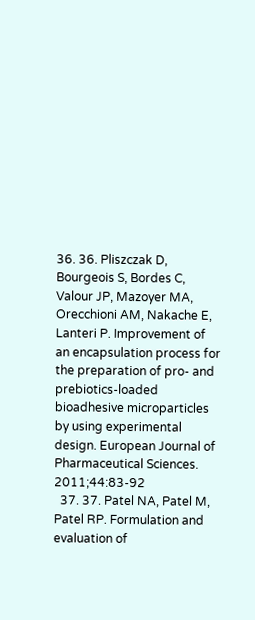36. 36. Pliszczak D, Bourgeois S, Bordes C, Valour JP, Mazoyer MA, Orecchioni AM, Nakache E, Lanteri P. Improvement of an encapsulation process for the preparation of pro- and prebiotics-loaded bioadhesive microparticles by using experimental design. European Journal of Pharmaceutical Sciences. 2011;44:83-92
  37. 37. Patel NA, Patel M, Patel RP. Formulation and evaluation of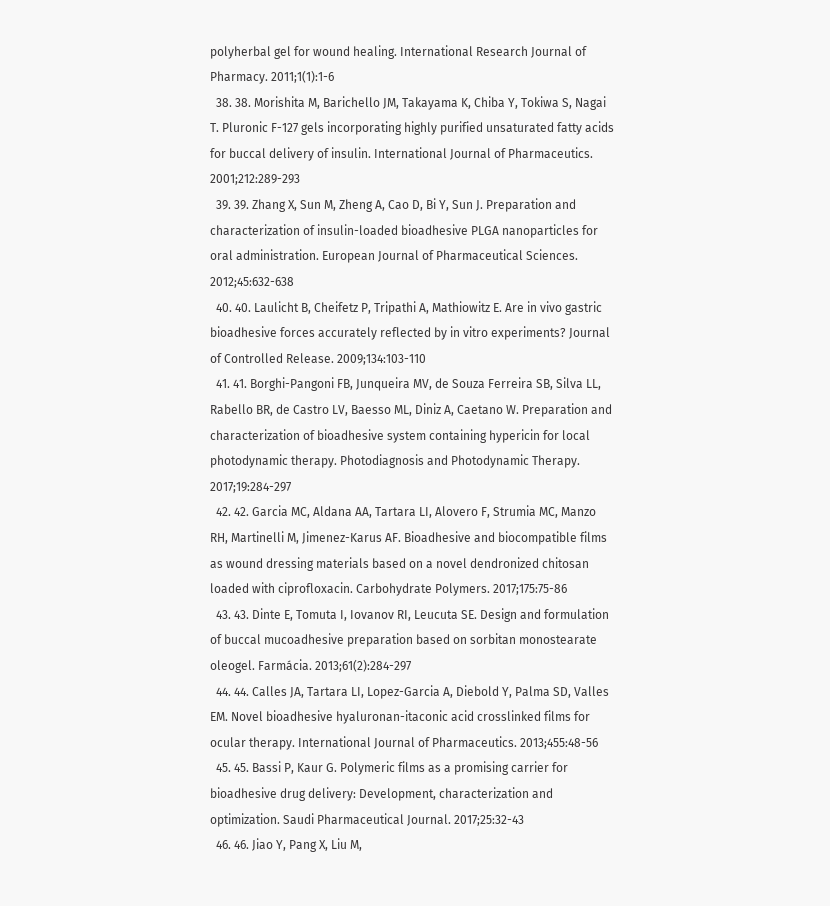polyherbal gel for wound healing. International Research Journal of Pharmacy. 2011;1(1):1-6
  38. 38. Morishita M, Barichello JM, Takayama K, Chiba Y, Tokiwa S, Nagai T. Pluronic F-127 gels incorporating highly purified unsaturated fatty acids for buccal delivery of insulin. International Journal of Pharmaceutics. 2001;212:289-293
  39. 39. Zhang X, Sun M, Zheng A, Cao D, Bi Y, Sun J. Preparation and characterization of insulin-loaded bioadhesive PLGA nanoparticles for oral administration. European Journal of Pharmaceutical Sciences. 2012;45:632-638
  40. 40. Laulicht B, Cheifetz P, Tripathi A, Mathiowitz E. Are in vivo gastric bioadhesive forces accurately reflected by in vitro experiments? Journal of Controlled Release. 2009;134:103-110
  41. 41. Borghi-Pangoni FB, Junqueira MV, de Souza Ferreira SB, Silva LL, Rabello BR, de Castro LV, Baesso ML, Diniz A, Caetano W. Preparation and characterization of bioadhesive system containing hypericin for local photodynamic therapy. Photodiagnosis and Photodynamic Therapy. 2017;19:284-297
  42. 42. Garcia MC, Aldana AA, Tartara LI, Alovero F, Strumia MC, Manzo RH, Martinelli M, Jimenez-Karus AF. Bioadhesive and biocompatible films as wound dressing materials based on a novel dendronized chitosan loaded with ciprofloxacin. Carbohydrate Polymers. 2017;175:75-86
  43. 43. Dinte E, Tomuta I, Iovanov RI, Leucuta SE. Design and formulation of buccal mucoadhesive preparation based on sorbitan monostearate oleogel. Farmácia. 2013;61(2):284-297
  44. 44. Calles JA, Tartara LI, Lopez-Garcia A, Diebold Y, Palma SD, Valles EM. Novel bioadhesive hyaluronan-itaconic acid crosslinked films for ocular therapy. International Journal of Pharmaceutics. 2013;455:48-56
  45. 45. Bassi P, Kaur G. Polymeric films as a promising carrier for bioadhesive drug delivery: Development, characterization and optimization. Saudi Pharmaceutical Journal. 2017;25:32-43
  46. 46. Jiao Y, Pang X, Liu M,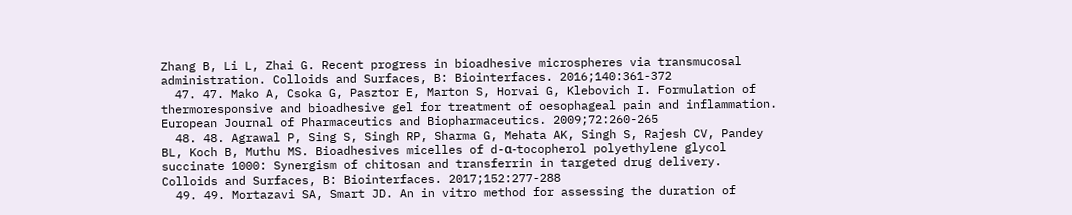Zhang B, Li L, Zhai G. Recent progress in bioadhesive microspheres via transmucosal administration. Colloids and Surfaces, B: Biointerfaces. 2016;140:361-372
  47. 47. Mako A, Csoka G, Pasztor E, Marton S, Horvai G, Klebovich I. Formulation of thermoresponsive and bioadhesive gel for treatment of oesophageal pain and inflammation. European Journal of Pharmaceutics and Biopharmaceutics. 2009;72:260-265
  48. 48. Agrawal P, Sing S, Singh RP, Sharma G, Mehata AK, Singh S, Rajesh CV, Pandey BL, Koch B, Muthu MS. Bioadhesives micelles of d-α-tocopherol polyethylene glycol succinate 1000: Synergism of chitosan and transferrin in targeted drug delivery. Colloids and Surfaces, B: Biointerfaces. 2017;152:277-288
  49. 49. Mortazavi SA, Smart JD. An in vitro method for assessing the duration of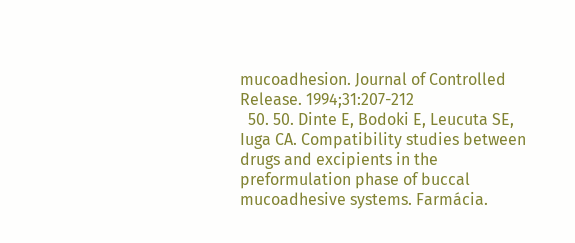mucoadhesion. Journal of Controlled Release. 1994;31:207-212
  50. 50. Dinte E, Bodoki E, Leucuta SE, Iuga CA. Compatibility studies between drugs and excipients in the preformulation phase of buccal mucoadhesive systems. Farmácia.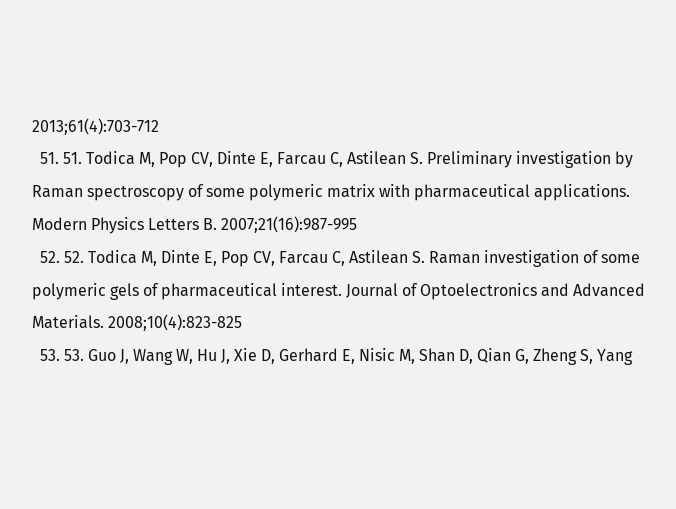2013;61(4):703-712
  51. 51. Todica M, Pop CV, Dinte E, Farcau C, Astilean S. Preliminary investigation by Raman spectroscopy of some polymeric matrix with pharmaceutical applications. Modern Physics Letters B. 2007;21(16):987-995
  52. 52. Todica M, Dinte E, Pop CV, Farcau C, Astilean S. Raman investigation of some polymeric gels of pharmaceutical interest. Journal of Optoelectronics and Advanced Materials. 2008;10(4):823-825
  53. 53. Guo J, Wang W, Hu J, Xie D, Gerhard E, Nisic M, Shan D, Qian G, Zheng S, Yang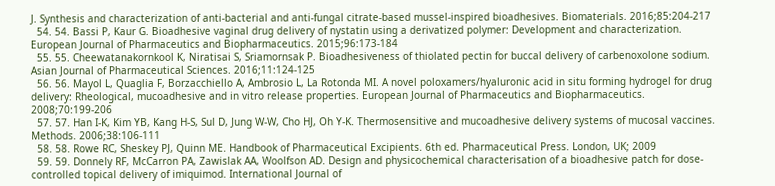J. Synthesis and characterization of anti-bacterial and anti-fungal citrate-based mussel-inspired bioadhesives. Biomaterials. 2016;85:204-217
  54. 54. Bassi P, Kaur G. Bioadhesive vaginal drug delivery of nystatin using a derivatized polymer: Development and characterization. European Journal of Pharmaceutics and Biopharmaceutics. 2015;96:173-184
  55. 55. Cheewatanakornkool K, Niratisai S, Sriamornsak P. Bioadhesiveness of thiolated pectin for buccal delivery of carbenoxolone sodium. Asian Journal of Pharmaceutical Sciences. 2016;11:124-125
  56. 56. Mayol L, Quaglia F, Borzacchiello A, Ambrosio L, La Rotonda MI. A novel poloxamers/hyaluronic acid in situ forming hydrogel for drug delivery: Rheological, mucoadhesive and in vitro release properties. European Journal of Pharmaceutics and Biopharmaceutics. 2008;70:199-206
  57. 57. Han I-K, Kim YB, Kang H-S, Sul D, Jung W-W, Cho HJ, Oh Y-K. Thermosensitive and mucoadhesive delivery systems of mucosal vaccines. Methods. 2006;38:106-111
  58. 58. Rowe RC, Sheskey PJ, Quinn ME. Handbook of Pharmaceutical Excipients. 6th ed. Pharmaceutical Press. London, UK; 2009
  59. 59. Donnely RF, McCarron PA, Zawislak AA, Woolfson AD. Design and physicochemical characterisation of a bioadhesive patch for dose-controlled topical delivery of imiquimod. International Journal of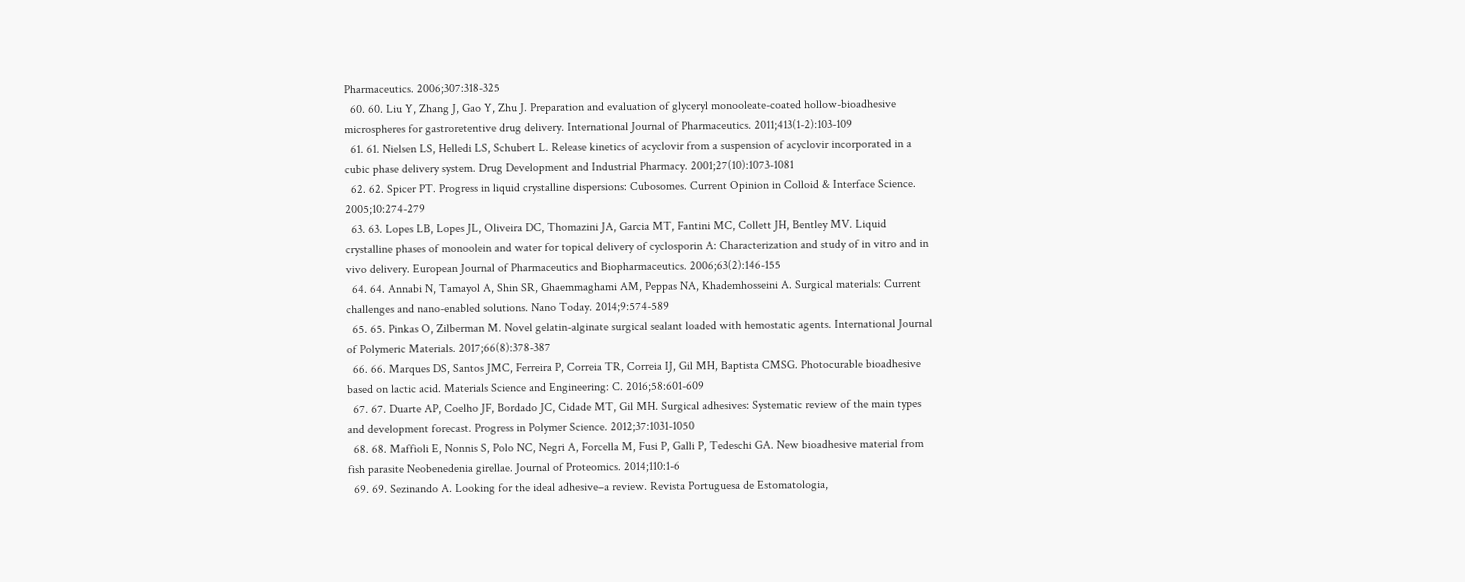Pharmaceutics. 2006;307:318-325
  60. 60. Liu Y, Zhang J, Gao Y, Zhu J. Preparation and evaluation of glyceryl monooleate-coated hollow-bioadhesive microspheres for gastroretentive drug delivery. International Journal of Pharmaceutics. 2011;413(1-2):103-109
  61. 61. Nielsen LS, Helledi LS, Schubert L. Release kinetics of acyclovir from a suspension of acyclovir incorporated in a cubic phase delivery system. Drug Development and Industrial Pharmacy. 2001;27(10):1073-1081
  62. 62. Spicer PT. Progress in liquid crystalline dispersions: Cubosomes. Current Opinion in Colloid & Interface Science. 2005;10:274-279
  63. 63. Lopes LB, Lopes JL, Oliveira DC, Thomazini JA, Garcia MT, Fantini MC, Collett JH, Bentley MV. Liquid crystalline phases of monoolein and water for topical delivery of cyclosporin A: Characterization and study of in vitro and in vivo delivery. European Journal of Pharmaceutics and Biopharmaceutics. 2006;63(2):146-155
  64. 64. Annabi N, Tamayol A, Shin SR, Ghaemmaghami AM, Peppas NA, Khademhosseini A. Surgical materials: Current challenges and nano-enabled solutions. Nano Today. 2014;9:574-589
  65. 65. Pinkas O, Zilberman M. Novel gelatin-alginate surgical sealant loaded with hemostatic agents. International Journal of Polymeric Materials. 2017;66(8):378-387
  66. 66. Marques DS, Santos JMC, Ferreira P, Correia TR, Correia IJ, Gil MH, Baptista CMSG. Photocurable bioadhesive based on lactic acid. Materials Science and Engineering: C. 2016;58:601-609
  67. 67. Duarte AP, Coelho JF, Bordado JC, Cidade MT, Gil MH. Surgical adhesives: Systematic review of the main types and development forecast. Progress in Polymer Science. 2012;37:1031-1050
  68. 68. Maffioli E, Nonnis S, Polo NC, Negri A, Forcella M, Fusi P, Galli P, Tedeschi GA. New bioadhesive material from fish parasite Neobenedenia girellae. Journal of Proteomics. 2014;110:1-6
  69. 69. Sezinando A. Looking for the ideal adhesive–a review. Revista Portuguesa de Estomatologia,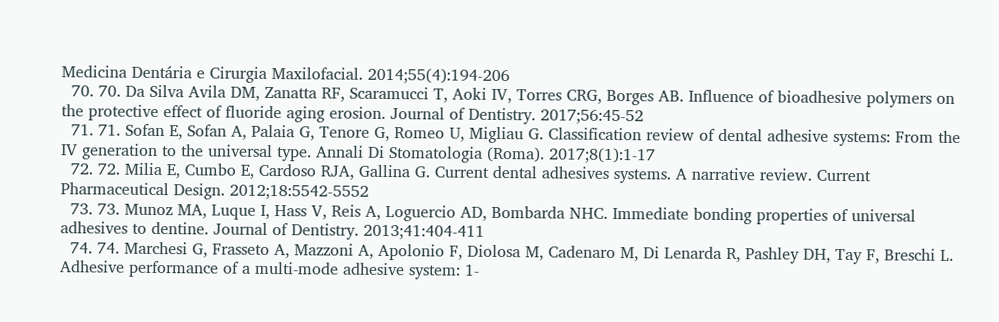Medicina Dentária e Cirurgia Maxilofacial. 2014;55(4):194-206
  70. 70. Da Silva Avila DM, Zanatta RF, Scaramucci T, Aoki IV, Torres CRG, Borges AB. Influence of bioadhesive polymers on the protective effect of fluoride aging erosion. Journal of Dentistry. 2017;56:45-52
  71. 71. Sofan E, Sofan A, Palaia G, Tenore G, Romeo U, Migliau G. Classification review of dental adhesive systems: From the IV generation to the universal type. Annali Di Stomatologia (Roma). 2017;8(1):1-17
  72. 72. Milia E, Cumbo E, Cardoso RJA, Gallina G. Current dental adhesives systems. A narrative review. Current Pharmaceutical Design. 2012;18:5542-5552
  73. 73. Munoz MA, Luque I, Hass V, Reis A, Loguercio AD, Bombarda NHC. Immediate bonding properties of universal adhesives to dentine. Journal of Dentistry. 2013;41:404-411
  74. 74. Marchesi G, Frasseto A, Mazzoni A, Apolonio F, Diolosa M, Cadenaro M, Di Lenarda R, Pashley DH, Tay F, Breschi L. Adhesive performance of a multi-mode adhesive system: 1-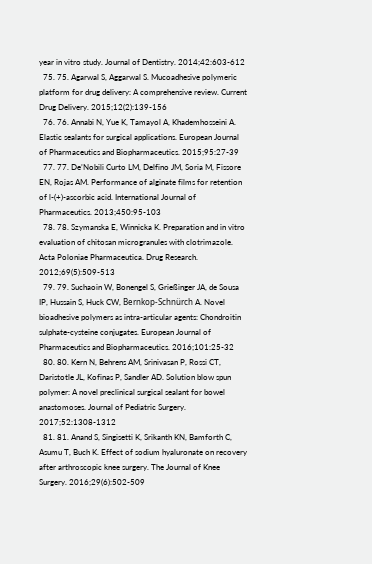year in vitro study. Journal of Dentistry. 2014;42:603-612
  75. 75. Agarwal S, Aggarwal S. Mucoadhesive polymeric platform for drug delivery: A comprehensive review. Current Drug Delivery. 2015;12(2):139-156
  76. 76. Annabi N, Yue K, Tamayol A, Khademhosseini A. Elastic sealants for surgical applications. European Journal of Pharmaceutics and Biopharmaceutics. 2015;95:27-39
  77. 77. De’Nobili Curto LM, Delfino JM, Soria M, Fissore EN, Rojas AM. Performance of alginate films for retention of l-(+)-ascorbic acid. International Journal of Pharmaceutics. 2013;450:95-103
  78. 78. Szymanska E, Winnicka K. Preparation and in vitro evaluation of chitosan microgranules with clotrimazole. Acta Poloniae Pharmaceutica. Drug Research. 2012;69(5):509-513
  79. 79. Suchaoin W, Bonengel S, Grießinger JA, de Sousa IP, Hussain S, Huck CW, Bernkop-Schnürch A. Novel bioadhesive polymers as intra-articular agents: Chondroitin sulphate-cysteine conjugates. European Journal of Pharmaceutics and Biopharmaceutics. 2016;101:25-32
  80. 80. Kern N, Behrens AM, Srinivasan P, Rossi CT, Daristotle JL, Kofinas P, Sandler AD. Solution blow spun polymer: A novel preclinical surgical sealant for bowel anastomoses. Journal of Pediatric Surgery. 2017;52:1308-1312
  81. 81. Anand S, Singisetti K, Srikanth KN, Bamforth C, Asumu T, Buch K. Effect of sodium hyaluronate on recovery after arthroscopic knee surgery. The Journal of Knee Surgery. 2016;29(6):502-509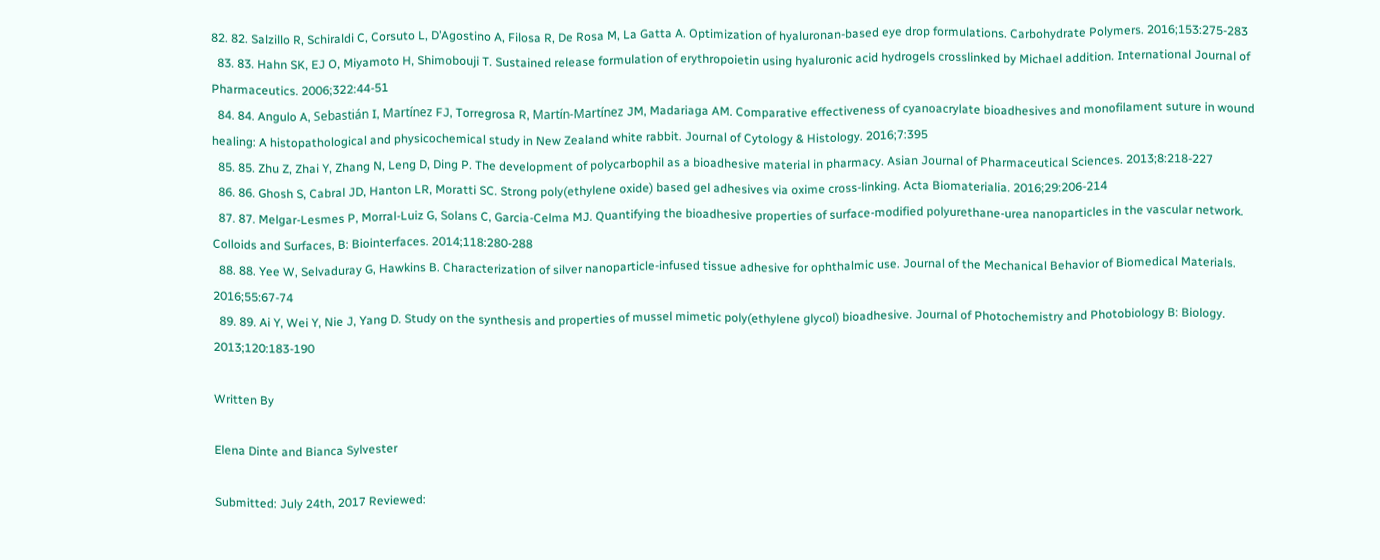82. 82. Salzillo R, Schiraldi C, Corsuto L, D’Agostino A, Filosa R, De Rosa M, La Gatta A. Optimization of hyaluronan-based eye drop formulations. Carbohydrate Polymers. 2016;153:275-283
  83. 83. Hahn SK, EJ O, Miyamoto H, Shimobouji T. Sustained release formulation of erythropoietin using hyaluronic acid hydrogels crosslinked by Michael addition. International Journal of Pharmaceutics. 2006;322:44-51
  84. 84. Angulo A, Sebastián I, Martínez FJ, Torregrosa R, Martín-Martínez JM, Madariaga AM. Comparative effectiveness of cyanoacrylate bioadhesives and monofilament suture in wound healing: A histopathological and physicochemical study in New Zealand white rabbit. Journal of Cytology & Histology. 2016;7:395
  85. 85. Zhu Z, Zhai Y, Zhang N, Leng D, Ding P. The development of polycarbophil as a bioadhesive material in pharmacy. Asian Journal of Pharmaceutical Sciences. 2013;8:218-227
  86. 86. Ghosh S, Cabral JD, Hanton LR, Moratti SC. Strong poly(ethylene oxide) based gel adhesives via oxime cross-linking. Acta Biomaterialia. 2016;29:206-214
  87. 87. Melgar-Lesmes P, Morral-Luiz G, Solans C, Garcia-Celma MJ. Quantifying the bioadhesive properties of surface-modified polyurethane-urea nanoparticles in the vascular network. Colloids and Surfaces, B: Biointerfaces. 2014;118:280-288
  88. 88. Yee W, Selvaduray G, Hawkins B. Characterization of silver nanoparticle-infused tissue adhesive for ophthalmic use. Journal of the Mechanical Behavior of Biomedical Materials. 2016;55:67-74
  89. 89. Ai Y, Wei Y, Nie J, Yang D. Study on the synthesis and properties of mussel mimetic poly(ethylene glycol) bioadhesive. Journal of Photochemistry and Photobiology B: Biology. 2013;120:183-190

Written By

Elena Dinte and Bianca Sylvester

Submitted: July 24th, 2017 Reviewed: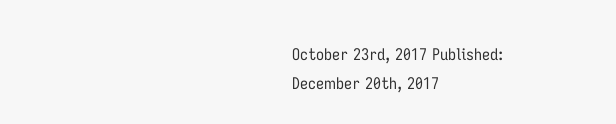October 23rd, 2017 Published: December 20th, 2017